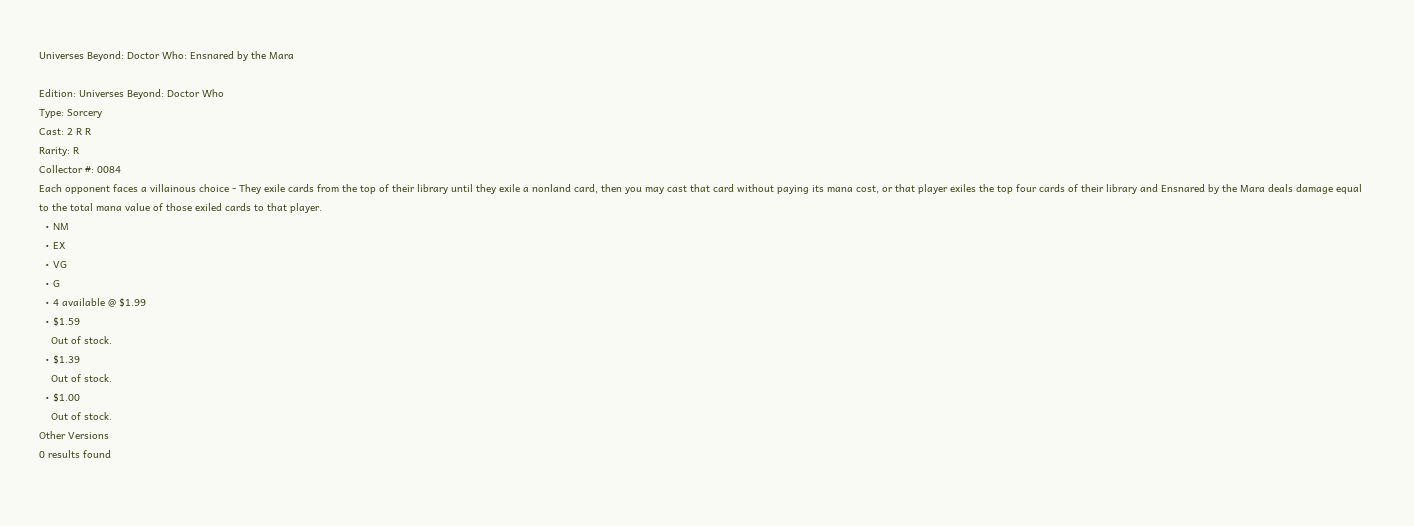Universes Beyond: Doctor Who: Ensnared by the Mara

Edition: Universes Beyond: Doctor Who
Type: Sorcery
Cast: 2 R R
Rarity: R
Collector #: 0084
Each opponent faces a villainous choice - They exile cards from the top of their library until they exile a nonland card, then you may cast that card without paying its mana cost, or that player exiles the top four cards of their library and Ensnared by the Mara deals damage equal to the total mana value of those exiled cards to that player.
  • NM
  • EX
  • VG
  • G
  • 4 available @ $1.99
  • $1.59
    Out of stock.
  • $1.39
    Out of stock.
  • $1.00
    Out of stock.
Other Versions
0 results found